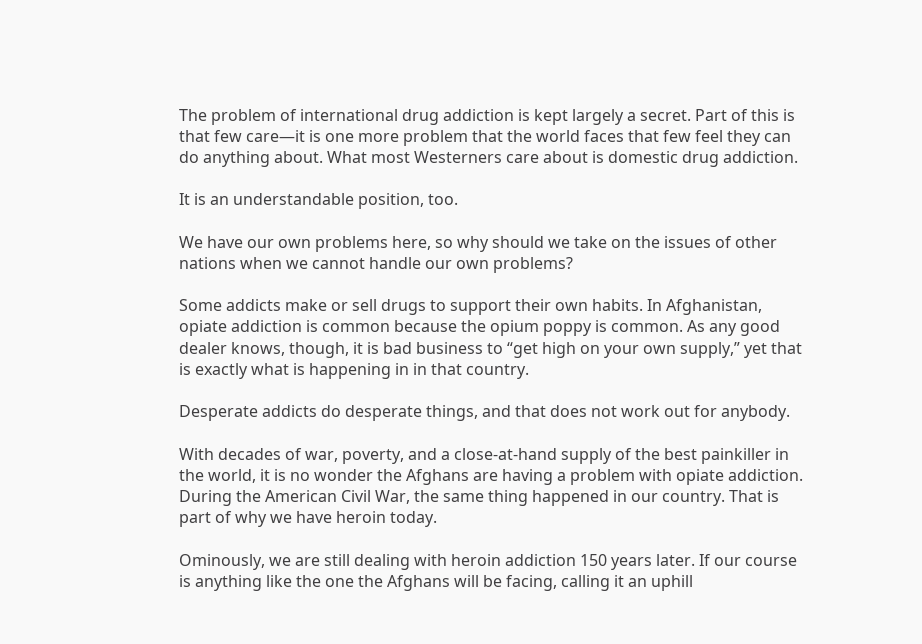The problem of international drug addiction is kept largely a secret. Part of this is that few care—it is one more problem that the world faces that few feel they can do anything about. What most Westerners care about is domestic drug addiction.

It is an understandable position, too.

We have our own problems here, so why should we take on the issues of other nations when we cannot handle our own problems?

Some addicts make or sell drugs to support their own habits. In Afghanistan, opiate addiction is common because the opium poppy is common. As any good dealer knows, though, it is bad business to “get high on your own supply,” yet that is exactly what is happening in in that country.

Desperate addicts do desperate things, and that does not work out for anybody.

With decades of war, poverty, and a close-at-hand supply of the best painkiller in the world, it is no wonder the Afghans are having a problem with opiate addiction. During the American Civil War, the same thing happened in our country. That is part of why we have heroin today.

Ominously, we are still dealing with heroin addiction 150 years later. If our course is anything like the one the Afghans will be facing, calling it an uphill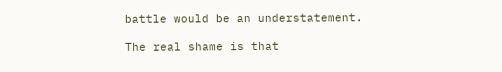battle would be an understatement.

The real shame is that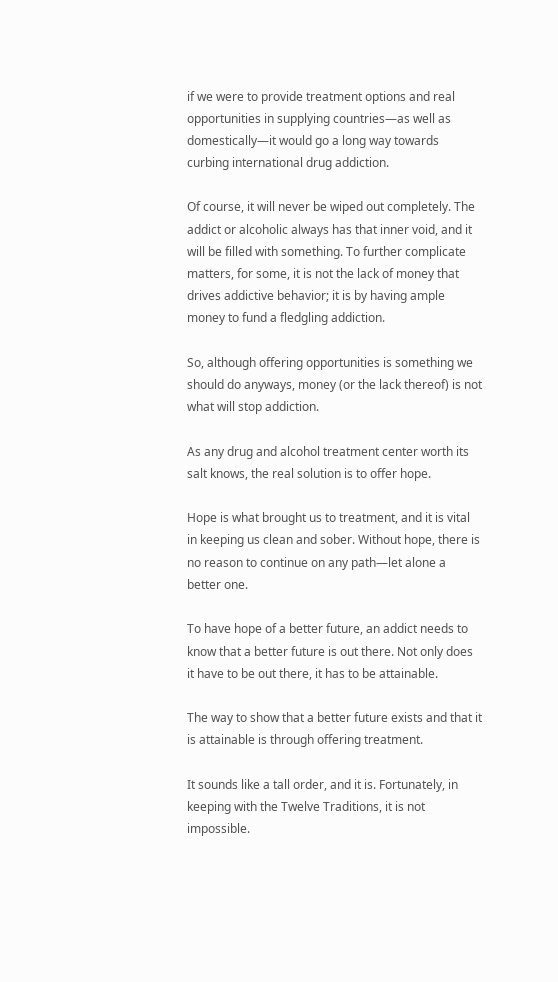if we were to provide treatment options and real opportunities in supplying countries—as well as domestically—it would go a long way towards curbing international drug addiction.

Of course, it will never be wiped out completely. The addict or alcoholic always has that inner void, and it will be filled with something. To further complicate matters, for some, it is not the lack of money that drives addictive behavior; it is by having ample money to fund a fledgling addiction.

So, although offering opportunities is something we should do anyways, money (or the lack thereof) is not what will stop addiction.

As any drug and alcohol treatment center worth its salt knows, the real solution is to offer hope.

Hope is what brought us to treatment, and it is vital in keeping us clean and sober. Without hope, there is no reason to continue on any path—let alone a better one.

To have hope of a better future, an addict needs to know that a better future is out there. Not only does it have to be out there, it has to be attainable.

The way to show that a better future exists and that it is attainable is through offering treatment.

It sounds like a tall order, and it is. Fortunately, in keeping with the Twelve Traditions, it is not impossible.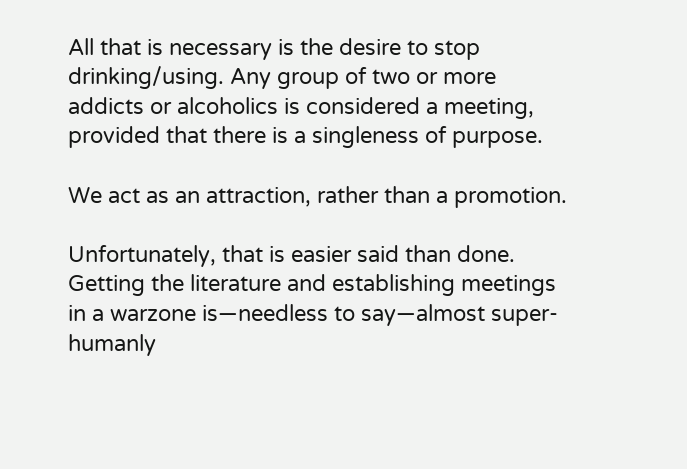All that is necessary is the desire to stop drinking/using. Any group of two or more addicts or alcoholics is considered a meeting, provided that there is a singleness of purpose.

We act as an attraction, rather than a promotion.

Unfortunately, that is easier said than done. Getting the literature and establishing meetings in a warzone is—needless to say—almost super-humanly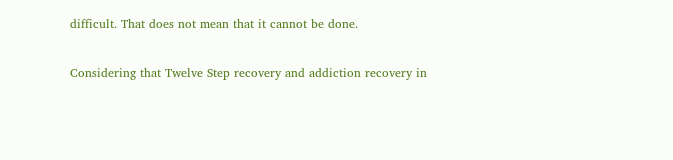difficult. That does not mean that it cannot be done.

Considering that Twelve Step recovery and addiction recovery in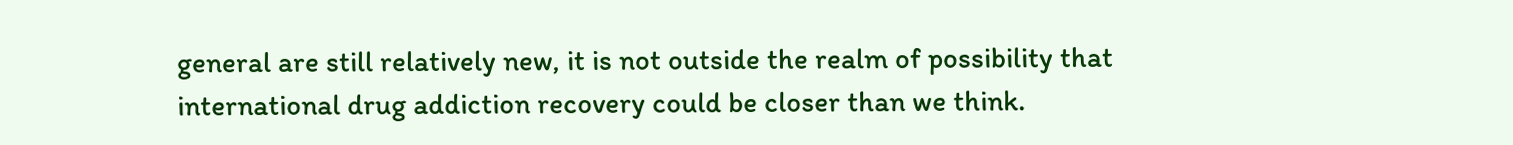general are still relatively new, it is not outside the realm of possibility that international drug addiction recovery could be closer than we think.